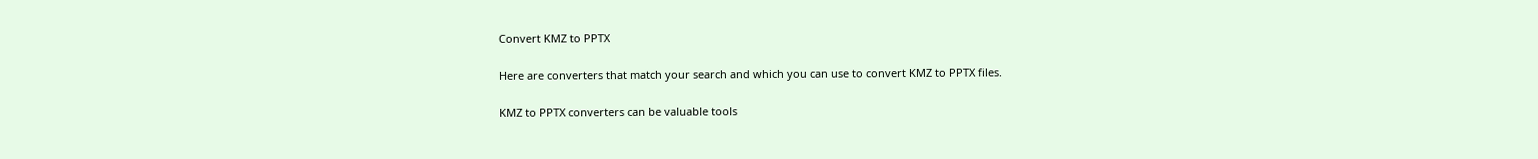Convert KMZ to PPTX

Here are converters that match your search and which you can use to convert KMZ to PPTX files.

KMZ to PPTX converters can be valuable tools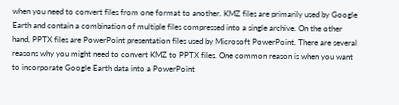when you need to convert files from one format to another. KMZ files are primarily used by Google Earth and contain a combination of multiple files compressed into a single archive. On the other hand, PPTX files are PowerPoint presentation files used by Microsoft PowerPoint. There are several reasons why you might need to convert KMZ to PPTX files. One common reason is when you want to incorporate Google Earth data into a PowerPoint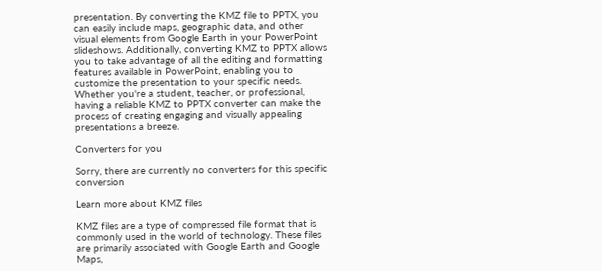presentation. By converting the KMZ file to PPTX, you can easily include maps, geographic data, and other visual elements from Google Earth in your PowerPoint slideshows. Additionally, converting KMZ to PPTX allows you to take advantage of all the editing and formatting features available in PowerPoint, enabling you to customize the presentation to your specific needs. Whether you're a student, teacher, or professional, having a reliable KMZ to PPTX converter can make the process of creating engaging and visually appealing presentations a breeze.

Converters for you

Sorry, there are currently no converters for this specific conversion

Learn more about KMZ files

KMZ files are a type of compressed file format that is commonly used in the world of technology. These files are primarily associated with Google Earth and Google Maps,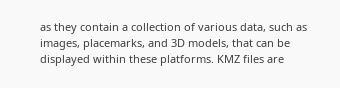as they contain a collection of various data, such as images, placemarks, and 3D models, that can be displayed within these platforms. KMZ files are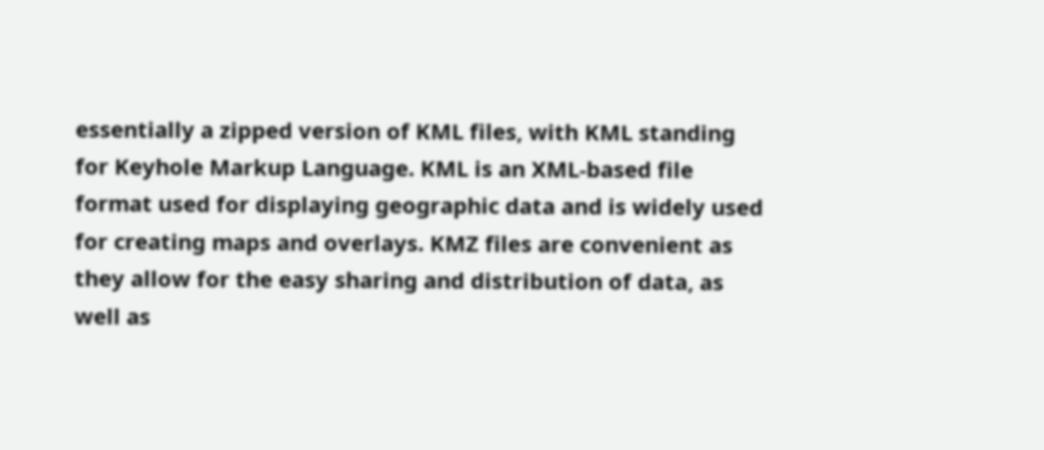essentially a zipped version of KML files, with KML standing for Keyhole Markup Language. KML is an XML-based file format used for displaying geographic data and is widely used for creating maps and overlays. KMZ files are convenient as they allow for the easy sharing and distribution of data, as well as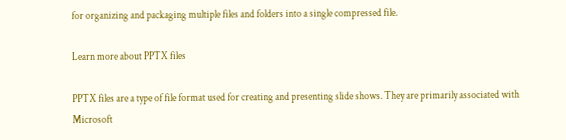for organizing and packaging multiple files and folders into a single compressed file.

Learn more about PPTX files

PPTX files are a type of file format used for creating and presenting slide shows. They are primarily associated with Microsoft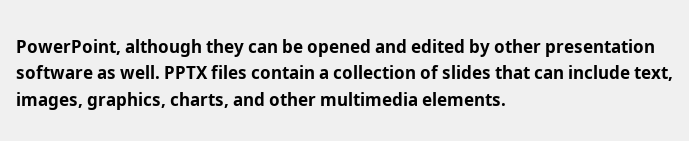PowerPoint, although they can be opened and edited by other presentation software as well. PPTX files contain a collection of slides that can include text, images, graphics, charts, and other multimedia elements.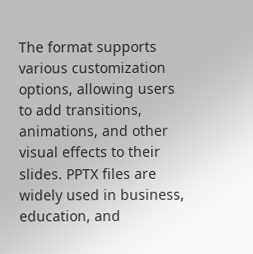The format supports various customization options, allowing users to add transitions, animations, and other visual effects to their slides. PPTX files are widely used in business, education, and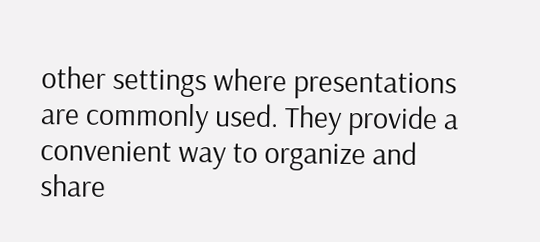other settings where presentations are commonly used. They provide a convenient way to organize and share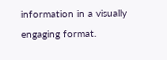information in a visually engaging format.